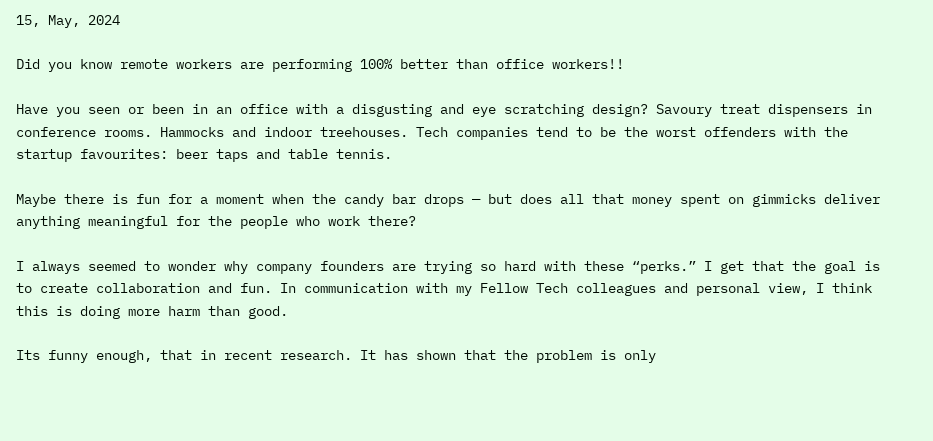15, May, 2024

Did you know remote workers are performing 100% better than office workers!!

Have you seen or been in an office with a disgusting and eye scratching design? Savoury treat dispensers in conference rooms. Hammocks and indoor treehouses. Tech companies tend to be the worst offenders with the startup favourites: beer taps and table tennis.

Maybe there is fun for a moment when the candy bar drops — but does all that money spent on gimmicks deliver anything meaningful for the people who work there?

I always seemed to wonder why company founders are trying so hard with these “perks.” I get that the goal is to create collaboration and fun. In communication with my Fellow Tech colleagues and personal view, I think this is doing more harm than good.

Its funny enough, that in recent research. It has shown that the problem is only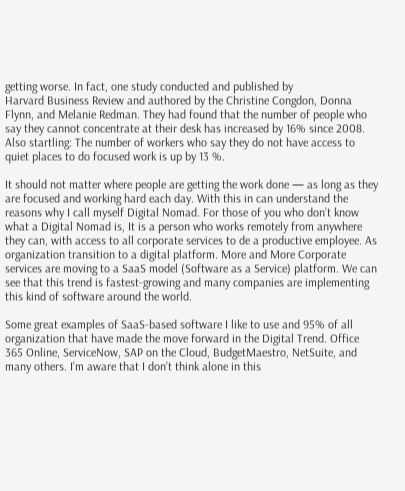getting worse. In fact, one study conducted and published by
Harvard Business Review and authored by the Christine Congdon, Donna Flynn, and Melanie Redman. They had found that the number of people who say they cannot concentrate at their desk has increased by 16% since 2008. Also startling: The number of workers who say they do not have access to quiet places to do focused work is up by 13 %.

It should not matter where people are getting the work done — as long as they are focused and working hard each day. With this in can understand the reasons why I call myself Digital Nomad. For those of you who don’t know what a Digital Nomad is, It is a person who works remotely from anywhere they can, with access to all corporate services to de a productive employee. As organization transition to a digital platform. More and More Corporate services are moving to a SaaS model (Software as a Service) platform. We can see that this trend is fastest-growing and many companies are implementing this kind of software around the world.

Some great examples of SaaS-based software I like to use and 95% of all organization that have made the move forward in the Digital Trend. Office 365 Online, ServiceNow, SAP on the Cloud, BudgetMaestro, NetSuite, and many others. I’m aware that I don’t think alone in this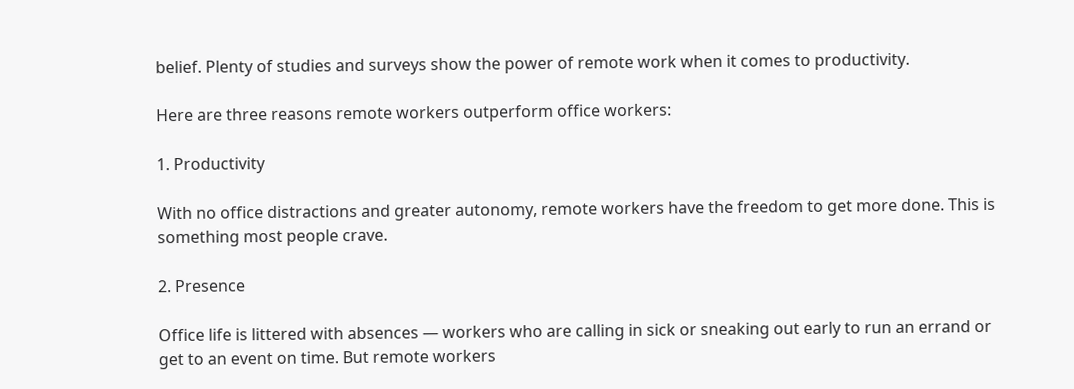belief. Plenty of studies and surveys show the power of remote work when it comes to productivity.

Here are three reasons remote workers outperform office workers:

1. Productivity

With no office distractions and greater autonomy, remote workers have the freedom to get more done. This is something most people crave.

2. Presence

Office life is littered with absences — workers who are calling in sick or sneaking out early to run an errand or get to an event on time. But remote workers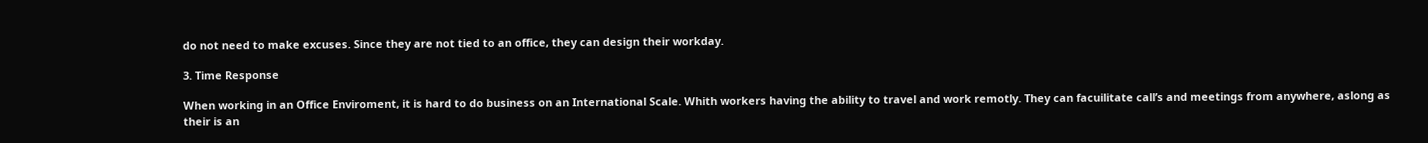do not need to make excuses. Since they are not tied to an office, they can design their workday.

3. Time Response

When working in an Office Enviroment, it is hard to do business on an International Scale. Whith workers having the ability to travel and work remotly. They can facuilitate call’s and meetings from anywhere, aslong as their is an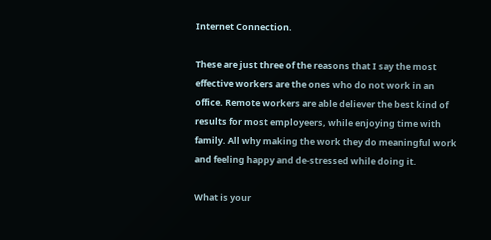Internet Connection.

These are just three of the reasons that I say the most effective workers are the ones who do not work in an office. Remote workers are able deliever the best kind of results for most employeers, while enjoying time with family. All why making the work they do meaningful work and feeling happy and de-stressed while doing it.

What is your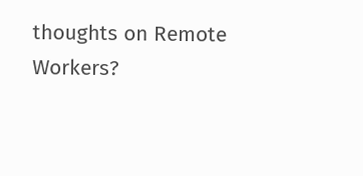thoughts on Remote Workers?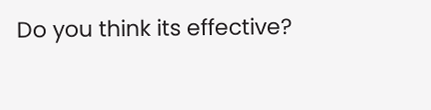Do you think its effective?